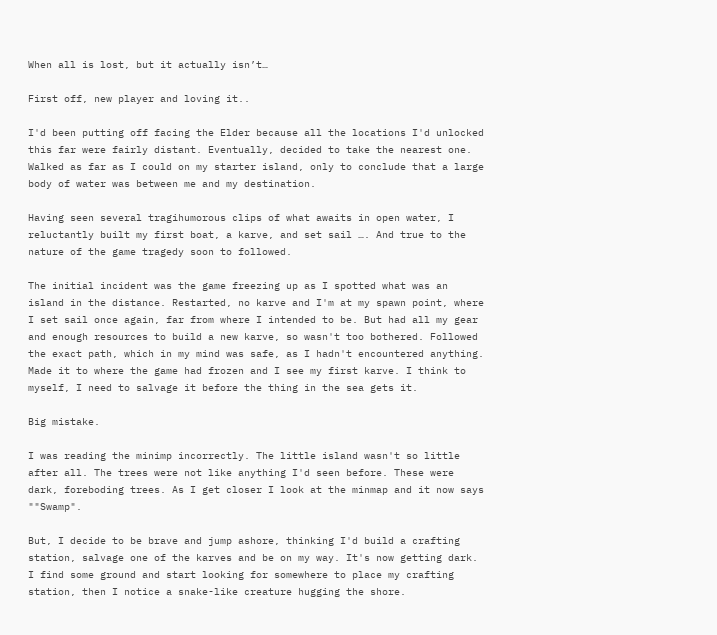When all is lost, but it actually isn’t…

First off, new player and loving it..

I'd been putting off facing the Elder because all the locations I'd unlocked this far were fairly distant. Eventually, decided to take the nearest one. Walked as far as I could on my starter island, only to conclude that a large body of water was between me and my destination.

Having seen several tragihumorous clips of what awaits in open water, I reluctantly built my first boat, a karve, and set sail …. And true to the nature of the game tragedy soon to followed.

The initial incident was the game freezing up as I spotted what was an island in the distance. Restarted, no karve and I'm at my spawn point, where I set sail once again, far from where I intended to be. But had all my gear and enough resources to build a new karve, so wasn't too bothered. Followed the exact path, which in my mind was safe, as I hadn't encountered anything. Made it to where the game had frozen and I see my first karve. I think to myself, I need to salvage it before the thing in the sea gets it.

Big mistake.

I was reading the minimp incorrectly. The little island wasn't so little after all. The trees were not like anything I'd seen before. These were dark, foreboding trees. As I get closer I look at the minmap and it now says ""Swamp".

But, I decide to be brave and jump ashore, thinking I'd build a crafting station, salvage one of the karves and be on my way. It's now getting dark. I find some ground and start looking for somewhere to place my crafting station, then I notice a snake-like creature hugging the shore.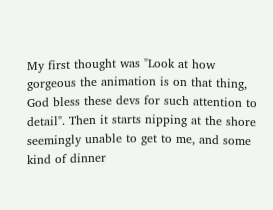My first thought was "Look at how gorgeous the animation is on that thing, God bless these devs for such attention to detail". Then it starts nipping at the shore seemingly unable to get to me, and some kind of dinner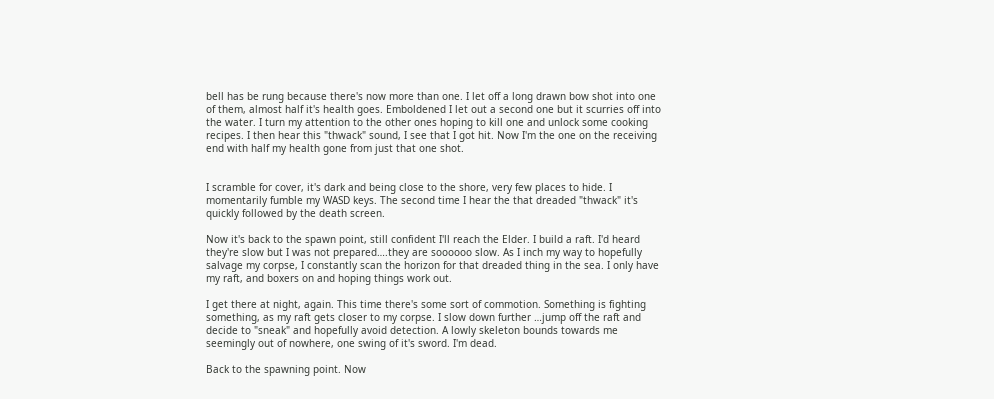bell has be rung because there's now more than one. I let off a long drawn bow shot into one of them, almost half it's health goes. Emboldened I let out a second one but it scurries off into the water. I turn my attention to the other ones hoping to kill one and unlock some cooking recipes. I then hear this "thwack" sound, I see that I got hit. Now I'm the one on the receiving end with half my health gone from just that one shot.


I scramble for cover, it's dark and being close to the shore, very few places to hide. I momentarily fumble my WASD keys. The second time I hear the that dreaded "thwack" it's quickly followed by the death screen.

Now it's back to the spawn point, still confident I'll reach the Elder. I build a raft. I'd heard they're slow but I was not prepared….they are soooooo slow. As I inch my way to hopefully salvage my corpse, I constantly scan the horizon for that dreaded thing in the sea. I only have my raft, and boxers on and hoping things work out.

I get there at night, again. This time there's some sort of commotion. Something is fighting something, as my raft gets closer to my corpse. I slow down further …jump off the raft and decide to "sneak" and hopefully avoid detection. A lowly skeleton bounds towards me seemingly out of nowhere, one swing of it's sword. I'm dead.

Back to the spawning point. Now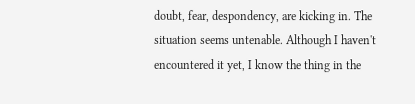doubt, fear, despondency, are kicking in. The situation seems untenable. Although I haven't encountered it yet, I know the thing in the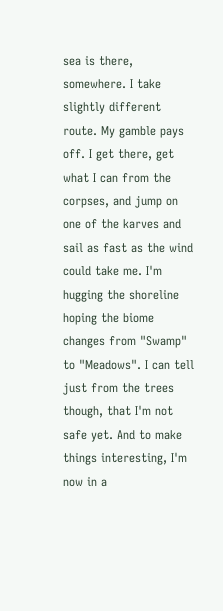sea is there, somewhere. I take slightly different route. My gamble pays off. I get there, get what I can from the corpses, and jump on one of the karves and sail as fast as the wind could take me. I'm hugging the shoreline hoping the biome changes from "Swamp" to "Meadows". I can tell just from the trees though, that I'm not safe yet. And to make things interesting, I'm now in a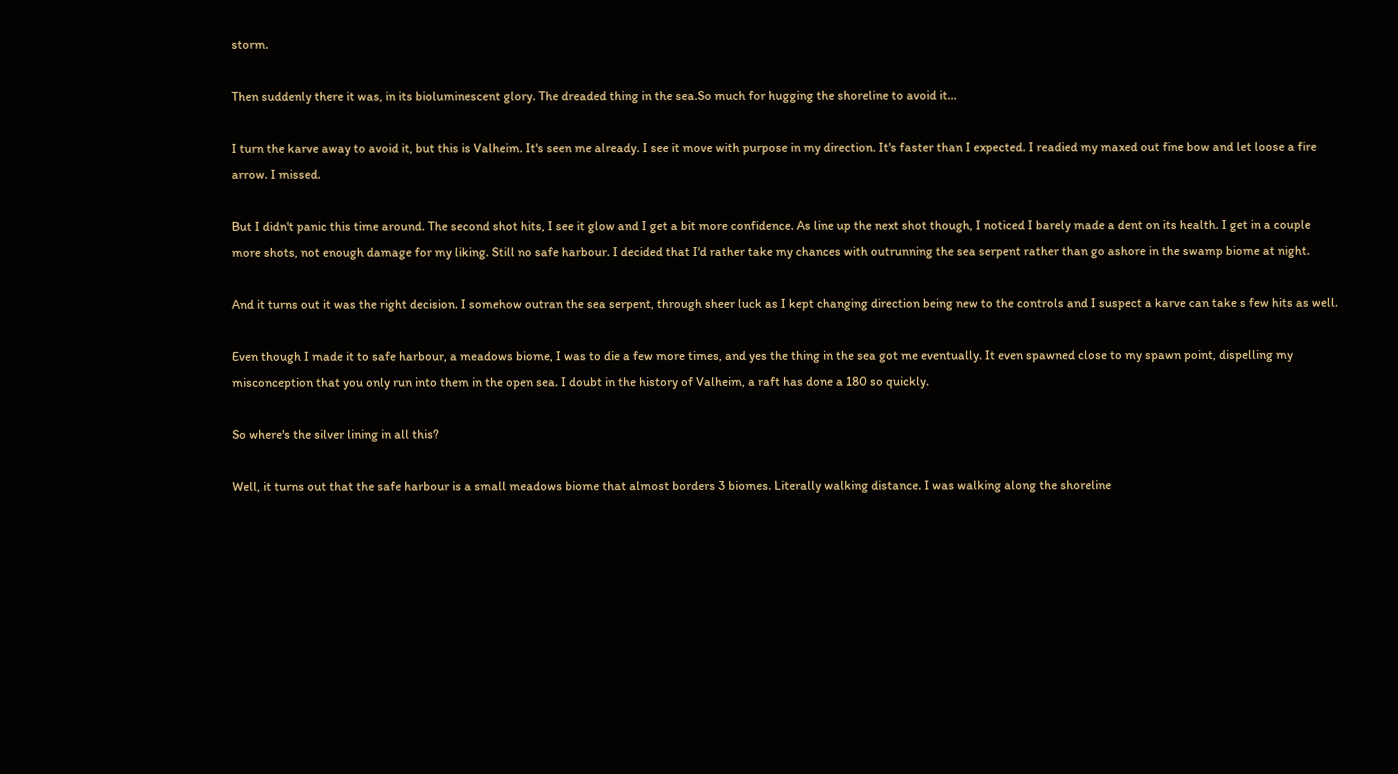storm.

Then suddenly there it was, in its bioluminescent glory. The dreaded thing in the sea.So much for hugging the shoreline to avoid it…

I turn the karve away to avoid it, but this is Valheim. It's seen me already. I see it move with purpose in my direction. It's faster than I expected. I readied my maxed out fine bow and let loose a fire arrow. I missed.

But I didn't panic this time around. The second shot hits, I see it glow and I get a bit more confidence. As line up the next shot though, I noticed I barely made a dent on its health. I get in a couple more shots, not enough damage for my liking. Still no safe harbour. I decided that I'd rather take my chances with outrunning the sea serpent rather than go ashore in the swamp biome at night.

And it turns out it was the right decision. I somehow outran the sea serpent, through sheer luck as I kept changing direction being new to the controls and I suspect a karve can take s few hits as well.

Even though I made it to safe harbour, a meadows biome, I was to die a few more times, and yes the thing in the sea got me eventually. It even spawned close to my spawn point, dispelling my misconception that you only run into them in the open sea. I doubt in the history of Valheim, a raft has done a 180 so quickly.

So where's the silver lining in all this?

Well, it turns out that the safe harbour is a small meadows biome that almost borders 3 biomes. Literally walking distance. I was walking along the shoreline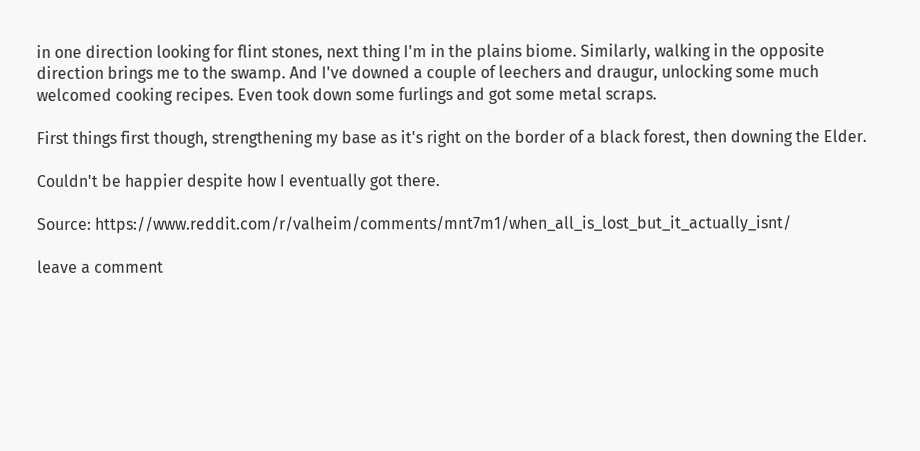in one direction looking for flint stones, next thing I'm in the plains biome. Similarly, walking in the opposite direction brings me to the swamp. And I've downed a couple of leechers and draugur, unlocking some much welcomed cooking recipes. Even took down some furlings and got some metal scraps.

First things first though, strengthening my base as it's right on the border of a black forest, then downing the Elder.

Couldn't be happier despite how I eventually got there.

Source: https://www.reddit.com/r/valheim/comments/mnt7m1/when_all_is_lost_but_it_actually_isnt/

leave a comment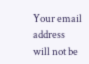Your email address will not be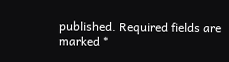published. Required fields are marked *